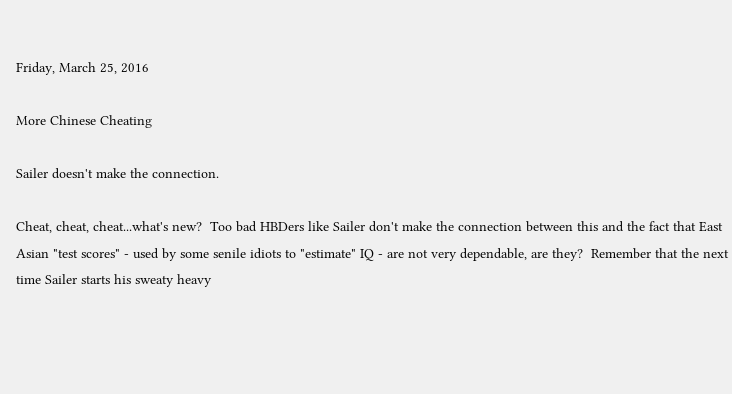Friday, March 25, 2016

More Chinese Cheating

Sailer doesn't make the connection.

Cheat, cheat, cheat...what's new?  Too bad HBDers like Sailer don't make the connection between this and the fact that East Asian "test scores" - used by some senile idiots to "estimate" IQ - are not very dependable, are they?  Remember that the next time Sailer starts his sweaty heavy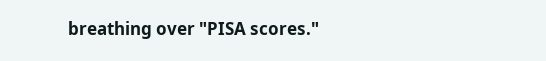breathing over "PISA scores."